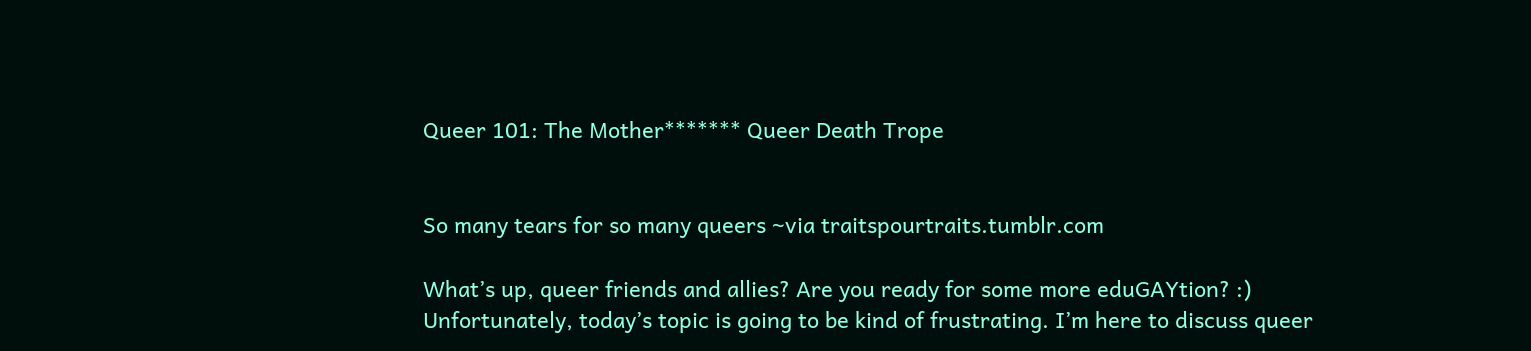Queer 101: The Mother******* Queer Death Trope


So many tears for so many queers ~via traitspourtraits.tumblr.com

What’s up, queer friends and allies? Are you ready for some more eduGAYtion? :) Unfortunately, today’s topic is going to be kind of frustrating. I’m here to discuss queer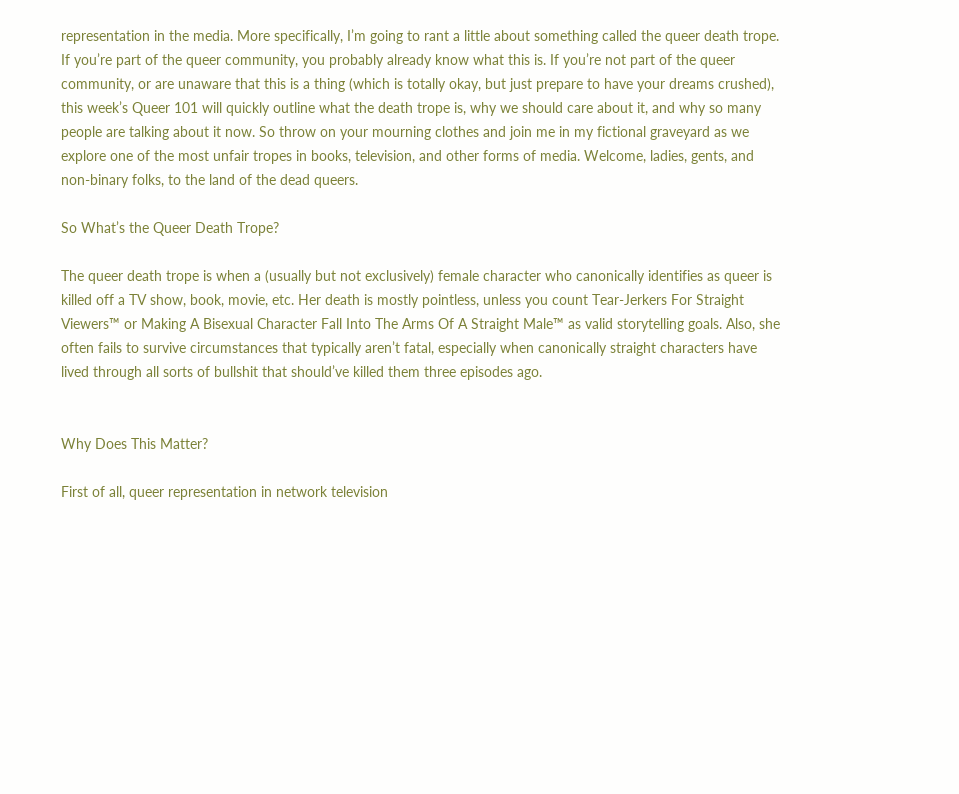representation in the media. More specifically, I’m going to rant a little about something called the queer death trope. If you’re part of the queer community, you probably already know what this is. If you’re not part of the queer community, or are unaware that this is a thing (which is totally okay, but just prepare to have your dreams crushed), this week’s Queer 101 will quickly outline what the death trope is, why we should care about it, and why so many people are talking about it now. So throw on your mourning clothes and join me in my fictional graveyard as we explore one of the most unfair tropes in books, television, and other forms of media. Welcome, ladies, gents, and non-binary folks, to the land of the dead queers.

So What’s the Queer Death Trope?

The queer death trope is when a (usually but not exclusively) female character who canonically identifies as queer is killed off a TV show, book, movie, etc. Her death is mostly pointless, unless you count Tear-Jerkers For Straight Viewers™ or Making A Bisexual Character Fall Into The Arms Of A Straight Male™ as valid storytelling goals. Also, she often fails to survive circumstances that typically aren’t fatal, especially when canonically straight characters have lived through all sorts of bullshit that should’ve killed them three episodes ago.


Why Does This Matter?

First of all, queer representation in network television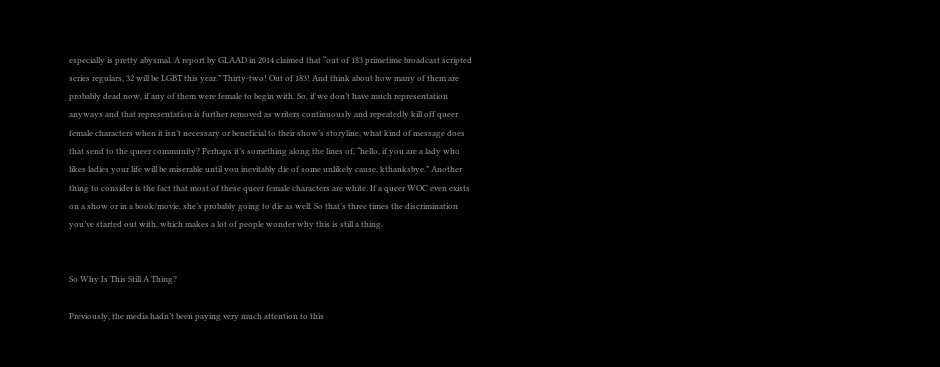especially is pretty abysmal. A report by GLAAD in 2014 claimed that “out of 183 primetime broadcast scripted series regulars, 32 will be LGBT this year.” Thirty-two! Out of 183! And think about how many of them are probably dead now, if any of them were female to begin with. So, if we don’t have much representation anyways and that representation is further removed as writers continuously and repeatedly kill off queer female characters when it isn’t necessary or beneficial to their show’s storyline, what kind of message does that send to the queer community? Perhaps it’s something along the lines of, “hello, if you are a lady who likes ladies your life will be miserable until you inevitably die of some unlikely cause, kthanksbye.” Another thing to consider is the fact that most of these queer female characters are white. If a queer WOC even exists on a show or in a book/movie, she’s probably going to die as well. So that’s three times the discrimination you’ve started out with, which makes a lot of people wonder why this is still a thing.


So Why Is This Still A Thing?

Previously, the media hadn’t been paying very much attention to this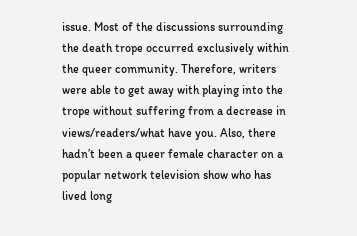issue. Most of the discussions surrounding the death trope occurred exclusively within the queer community. Therefore, writers were able to get away with playing into the trope without suffering from a decrease in views/readers/what have you. Also, there hadn’t been a queer female character on a popular network television show who has lived long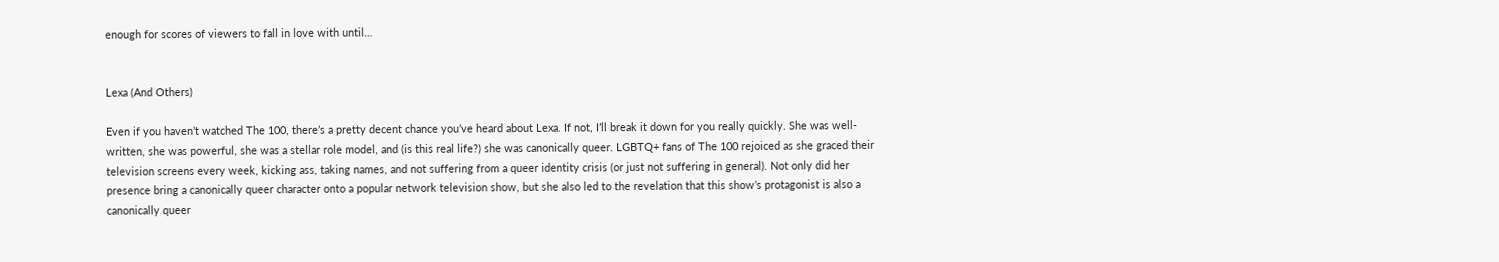enough for scores of viewers to fall in love with until…


Lexa (And Others)

Even if you haven’t watched The 100, there’s a pretty decent chance you’ve heard about Lexa. If not, I’ll break it down for you really quickly. She was well-written, she was powerful, she was a stellar role model, and (is this real life?) she was canonically queer. LGBTQ+ fans of The 100 rejoiced as she graced their television screens every week, kicking ass, taking names, and not suffering from a queer identity crisis (or just not suffering in general). Not only did her presence bring a canonically queer character onto a popular network television show, but she also led to the revelation that this show’s protagonist is also a canonically queer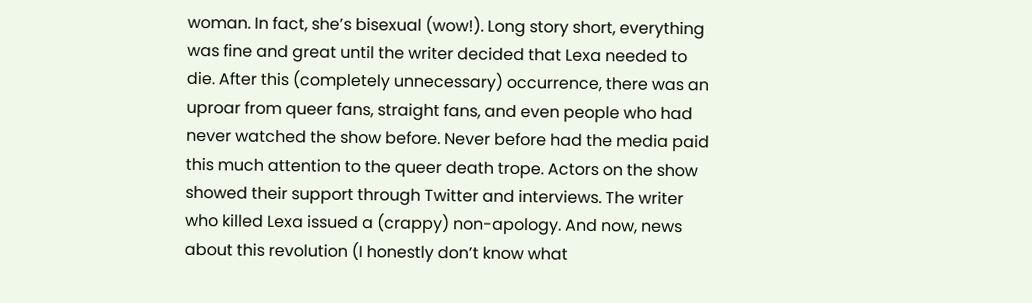woman. In fact, she’s bisexual (wow!). Long story short, everything was fine and great until the writer decided that Lexa needed to die. After this (completely unnecessary) occurrence, there was an uproar from queer fans, straight fans, and even people who had never watched the show before. Never before had the media paid this much attention to the queer death trope. Actors on the show showed their support through Twitter and interviews. The writer who killed Lexa issued a (crappy) non-apology. And now, news about this revolution (I honestly don’t know what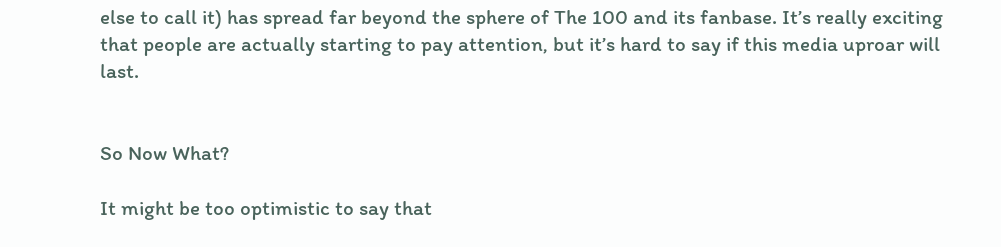else to call it) has spread far beyond the sphere of The 100 and its fanbase. It’s really exciting that people are actually starting to pay attention, but it’s hard to say if this media uproar will last.


So Now What?

It might be too optimistic to say that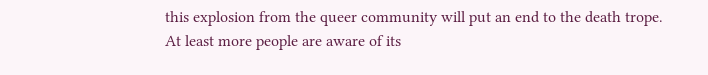this explosion from the queer community will put an end to the death trope. At least more people are aware of its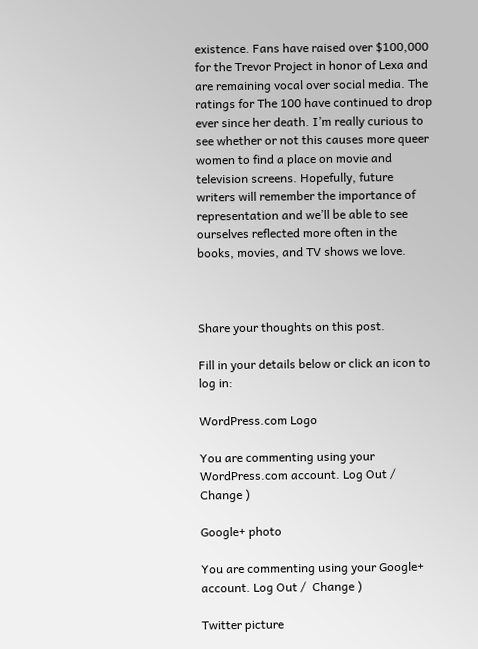existence. Fans have raised over $100,000 for the Trevor Project in honor of Lexa and are remaining vocal over social media. The ratings for The 100 have continued to drop ever since her death. I’m really curious to see whether or not this causes more queer women to find a place on movie and television screens. Hopefully, future writers will remember the importance of representation and we’ll be able to see ourselves reflected more often in the books, movies, and TV shows we love.



Share your thoughts on this post.

Fill in your details below or click an icon to log in:

WordPress.com Logo

You are commenting using your WordPress.com account. Log Out /  Change )

Google+ photo

You are commenting using your Google+ account. Log Out /  Change )

Twitter picture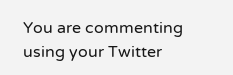You are commenting using your Twitter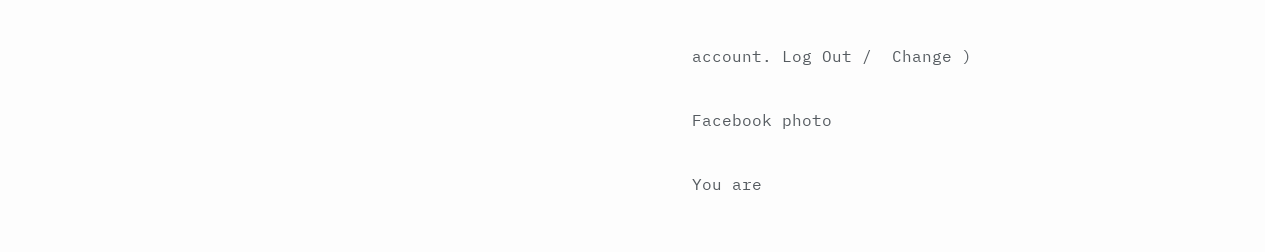account. Log Out /  Change )

Facebook photo

You are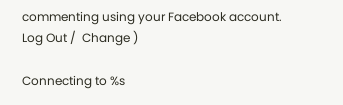commenting using your Facebook account. Log Out /  Change )

Connecting to %s